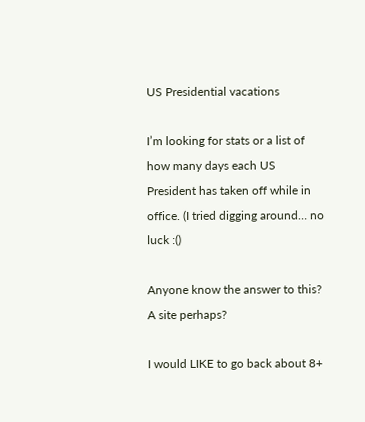US Presidential vacations

I’m looking for stats or a list of how many days each US President has taken off while in office. (I tried digging around… no luck :()

Anyone know the answer to this? A site perhaps?

I would LIKE to go back about 8+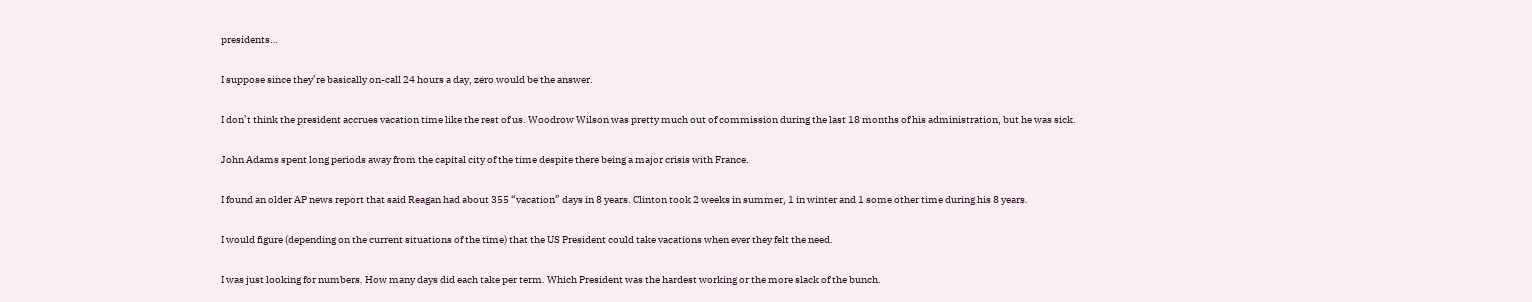presidents…

I suppose since they’re basically on-call 24 hours a day, zero would be the answer.

I don’t think the president accrues vacation time like the rest of us. Woodrow Wilson was pretty much out of commission during the last 18 months of his administration, but he was sick.

John Adams spent long periods away from the capital city of the time despite there being a major crisis with France.

I found an older AP news report that said Reagan had about 355 “vacation” days in 8 years. Clinton took 2 weeks in summer, 1 in winter and 1 some other time during his 8 years.

I would figure (depending on the current situations of the time) that the US President could take vacations when ever they felt the need.

I was just looking for numbers. How many days did each take per term. Which President was the hardest working or the more slack of the bunch.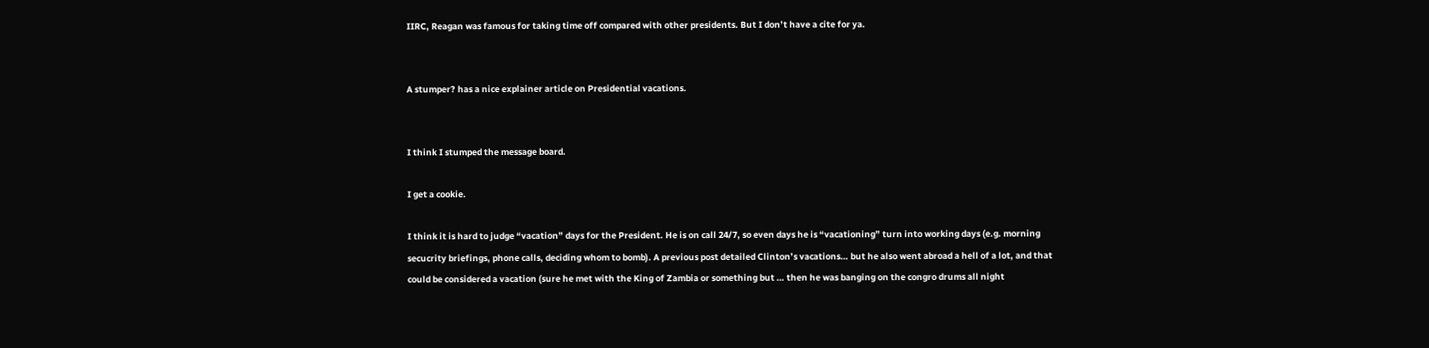IIRC, Reagan was famous for taking time off compared with other presidents. But I don’t have a cite for ya.


A stumper? has a nice explainer article on Presidential vacations.


I think I stumped the message board.

I get a cookie.

I think it is hard to judge “vacation” days for the President. He is on call 24/7, so even days he is “vacationing” turn into working days (e.g. morning secucrity briefings, phone calls, deciding whom to bomb). A previous post detailed Clinton’s vacations… but he also went abroad a hell of a lot, and that could be considered a vacation (sure he met with the King of Zambia or something but … then he was banging on the congro drums all night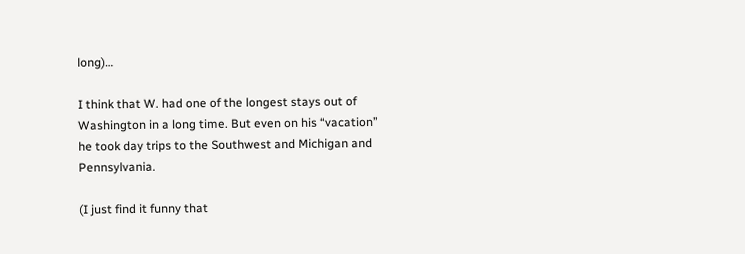long)…

I think that W. had one of the longest stays out of Washington in a long time. But even on his “vacation” he took day trips to the Southwest and Michigan and Pennsylvania.

(I just find it funny that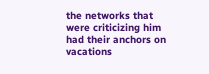the networks that were criticizing him had their anchors on vacations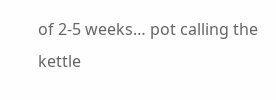of 2-5 weeks… pot calling the kettle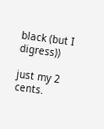black (but I digress))

just my 2 cents.